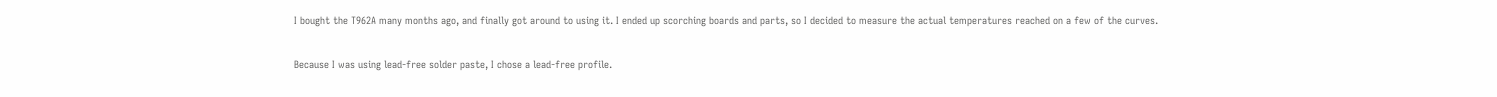I bought the T962A many months ago, and finally got around to using it. I ended up scorching boards and parts, so I decided to measure the actual temperatures reached on a few of the curves.

Because I was using lead-free solder paste, I chose a lead-free profile.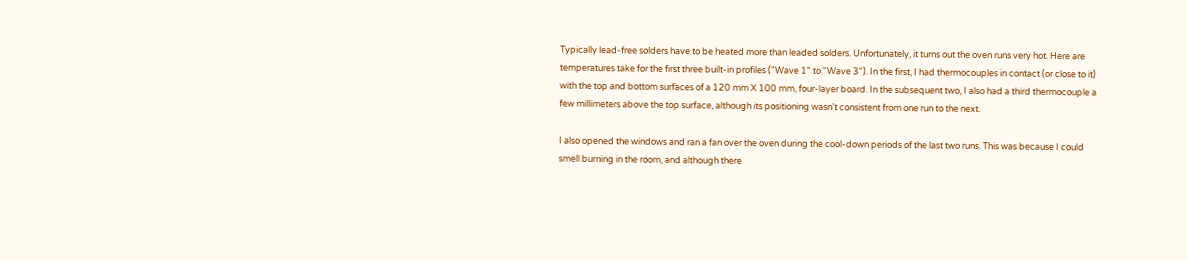Typically lead-free solders have to be heated more than leaded solders. Unfortunately, it turns out the oven runs very hot. Here are temperatures take for the first three built-in profiles ("Wave 1" to "Wave 3"). In the first, I had thermocouples in contact (or close to it) with the top and bottom surfaces of a 120 mm X 100 mm, four-layer board. In the subsequent two, I also had a third thermocouple a few millimeters above the top surface, although its positioning wasn't consistent from one run to the next.

I also opened the windows and ran a fan over the oven during the cool-down periods of the last two runs. This was because I could smell burning in the room, and although there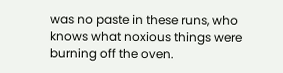was no paste in these runs, who knows what noxious things were burning off the oven.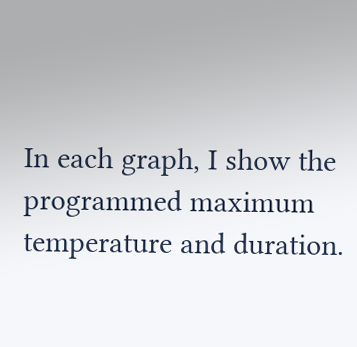In each graph, I show the programmed maximum temperature and duration.